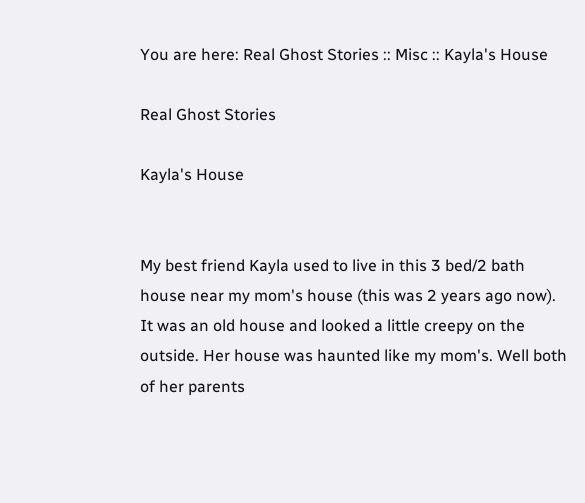You are here: Real Ghost Stories :: Misc :: Kayla's House

Real Ghost Stories

Kayla's House


My best friend Kayla used to live in this 3 bed/2 bath house near my mom's house (this was 2 years ago now). It was an old house and looked a little creepy on the outside. Her house was haunted like my mom's. Well both of her parents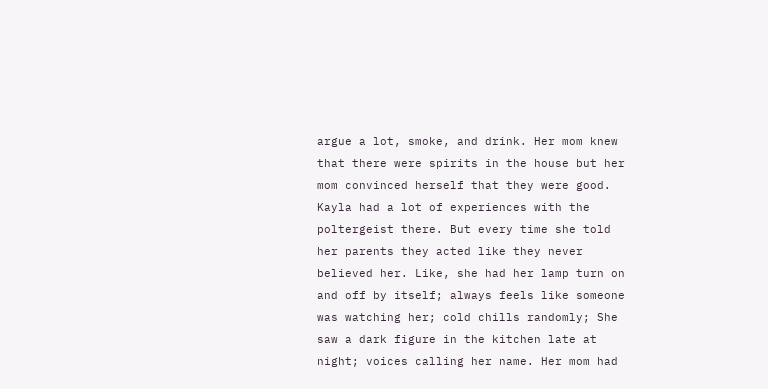argue a lot, smoke, and drink. Her mom knew that there were spirits in the house but her mom convinced herself that they were good. Kayla had a lot of experiences with the poltergeist there. But every time she told her parents they acted like they never believed her. Like, she had her lamp turn on and off by itself; always feels like someone was watching her; cold chills randomly; She saw a dark figure in the kitchen late at night; voices calling her name. Her mom had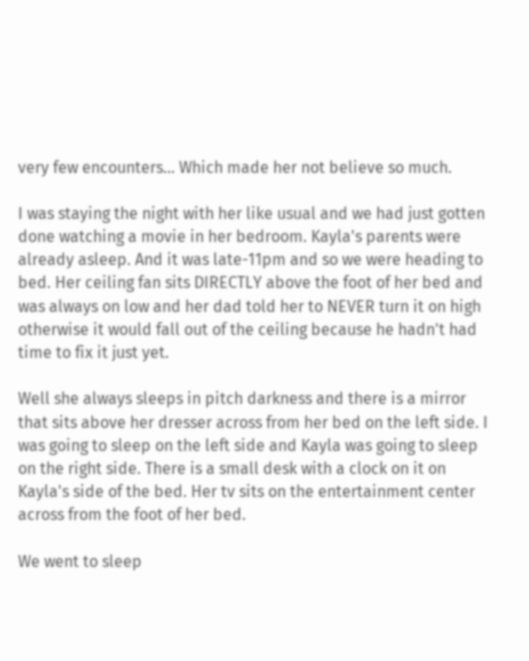very few encounters... Which made her not believe so much.

I was staying the night with her like usual and we had just gotten done watching a movie in her bedroom. Kayla's parents were already asleep. And it was late-11pm and so we were heading to bed. Her ceiling fan sits DIRECTLY above the foot of her bed and was always on low and her dad told her to NEVER turn it on high otherwise it would fall out of the ceiling because he hadn't had time to fix it just yet.

Well she always sleeps in pitch darkness and there is a mirror that sits above her dresser across from her bed on the left side. I was going to sleep on the left side and Kayla was going to sleep on the right side. There is a small desk with a clock on it on Kayla's side of the bed. Her tv sits on the entertainment center across from the foot of her bed.

We went to sleep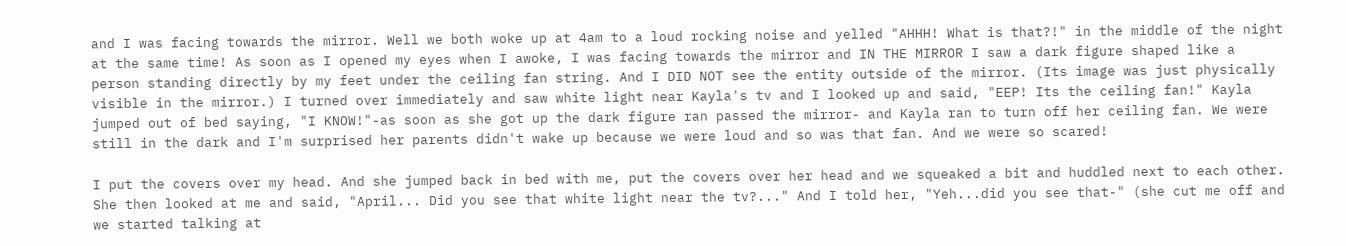and I was facing towards the mirror. Well we both woke up at 4am to a loud rocking noise and yelled "AHHH! What is that?!" in the middle of the night at the same time! As soon as I opened my eyes when I awoke, I was facing towards the mirror and IN THE MIRROR I saw a dark figure shaped like a person standing directly by my feet under the ceiling fan string. And I DID NOT see the entity outside of the mirror. (Its image was just physically visible in the mirror.) I turned over immediately and saw white light near Kayla's tv and I looked up and said, "EEP! Its the ceiling fan!" Kayla jumped out of bed saying, "I KNOW!"-as soon as she got up the dark figure ran passed the mirror- and Kayla ran to turn off her ceiling fan. We were still in the dark and I'm surprised her parents didn't wake up because we were loud and so was that fan. And we were so scared!

I put the covers over my head. And she jumped back in bed with me, put the covers over her head and we squeaked a bit and huddled next to each other. She then looked at me and said, "April... Did you see that white light near the tv?..." And I told her, "Yeh...did you see that-" (she cut me off and we started talking at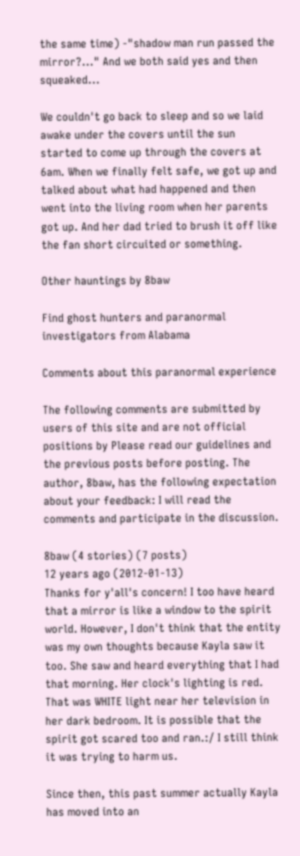the same time) -"shadow man run passed the mirror?..." And we both said yes and then squeaked...

We couldn't go back to sleep and so we laid awake under the covers until the sun started to come up through the covers at 6am. When we finally felt safe, we got up and talked about what had happened and then went into the living room when her parents got up. And her dad tried to brush it off like the fan short circuited or something.

Other hauntings by 8baw

Find ghost hunters and paranormal investigators from Alabama

Comments about this paranormal experience

The following comments are submitted by users of this site and are not official positions by Please read our guidelines and the previous posts before posting. The author, 8baw, has the following expectation about your feedback: I will read the comments and participate in the discussion.

8baw (4 stories) (7 posts)
12 years ago (2012-01-13)
Thanks for y'all's concern! I too have heard that a mirror is like a window to the spirit world. However, I don't think that the entity was my own thoughts because Kayla saw it too. She saw and heard everything that I had that morning. Her clock's lighting is red. That was WHITE light near her television in her dark bedroom. It is possible that the spirit got scared too and ran.:/ I still think it was trying to harm us.

Since then, this past summer actually Kayla has moved into an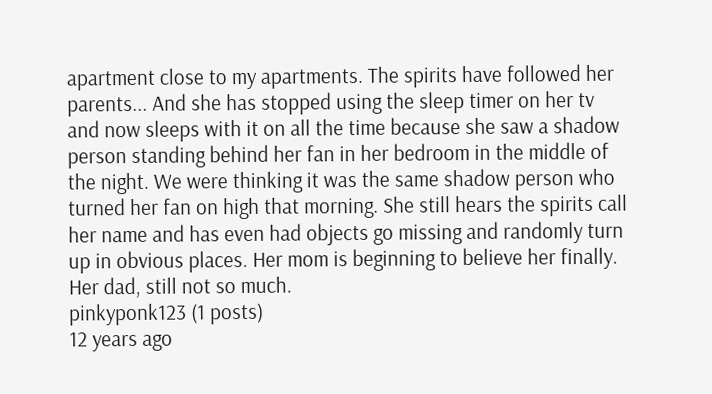apartment close to my apartments. The spirits have followed her parents... And she has stopped using the sleep timer on her tv and now sleeps with it on all the time because she saw a shadow person standing behind her fan in her bedroom in the middle of the night. We were thinking it was the same shadow person who turned her fan on high that morning. She still hears the spirits call her name and has even had objects go missing and randomly turn up in obvious places. Her mom is beginning to believe her finally. Her dad, still not so much.
pinkyponk123 (1 posts)
12 years ago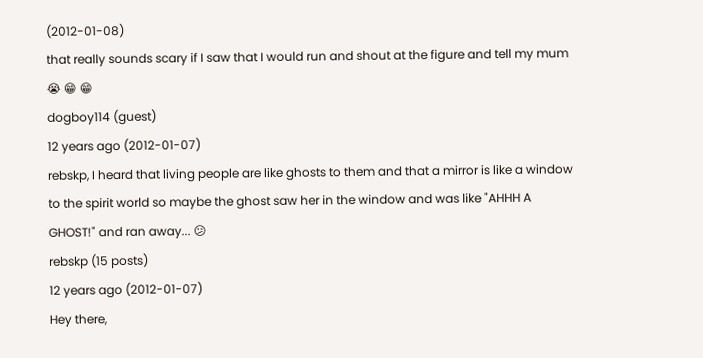(2012-01-08)
that really sounds scary if I saw that I would run and shout at the figure and tell my mum 😭 😁 😁
dogboy114 (guest)
12 years ago (2012-01-07)
rebskp, I heard that living people are like ghosts to them and that a mirror is like a window to the spirit world so maybe the ghost saw her in the window and was like "AHHH A GHOST!" and ran away... 😕
rebskp (15 posts)
12 years ago (2012-01-07)
Hey there,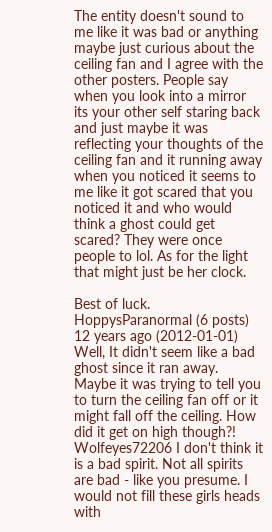The entity doesn't sound to me like it was bad or anything maybe just curious about the ceiling fan and I agree with the other posters. People say when you look into a mirror its your other self staring back and just maybe it was reflecting your thoughts of the ceiling fan and it running away when you noticed it seems to me like it got scared that you noticed it and who would think a ghost could get scared? They were once people to lol. As for the light that might just be her clock.

Best of luck.
HoppysParanormal (6 posts)
12 years ago (2012-01-01)
Well, It didn't seem like a bad ghost since it ran away. Maybe it was trying to tell you to turn the ceiling fan off or it might fall off the ceiling. How did it get on high though?!
Wolfeyes72206 I don't think it is a bad spirit. Not all spirits are bad - like you presume. I would not fill these girls heads with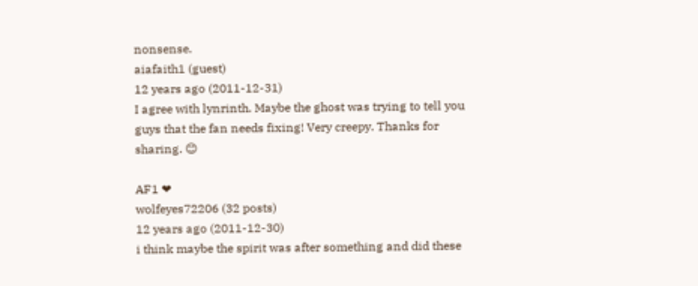nonsense.
aiafaith1 (guest)
12 years ago (2011-12-31)
I agree with lynrinth. Maybe the ghost was trying to tell you guys that the fan needs fixing! Very creepy. Thanks for sharing. 😊

AF1 ❤
wolfeyes72206 (32 posts)
12 years ago (2011-12-30)
i think maybe the spirit was after something and did these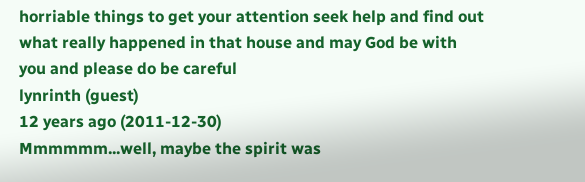horriable things to get your attention seek help and find out what really happened in that house and may God be with you and please do be careful
lynrinth (guest)
12 years ago (2011-12-30)
Mmmmmm...well, maybe the spirit was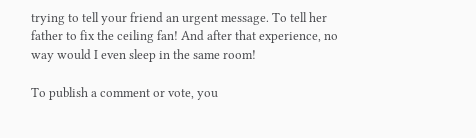trying to tell your friend an urgent message. To tell her father to fix the ceiling fan! And after that experience, no way would I even sleep in the same room!

To publish a comment or vote, you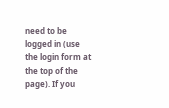need to be logged in (use the login form at the top of the page). If you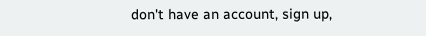don't have an account, sign up,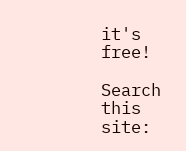it's free!

Search this site: